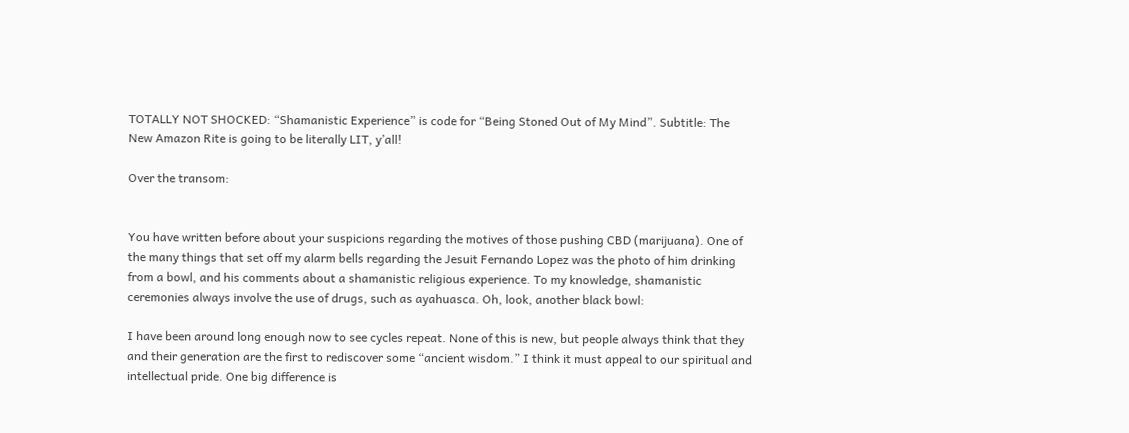TOTALLY NOT SHOCKED: “Shamanistic Experience” is code for “Being Stoned Out of My Mind”. Subtitle: The New Amazon Rite is going to be literally LIT, y’all!

Over the transom:


You have written before about your suspicions regarding the motives of those pushing CBD (marijuana). One of the many things that set off my alarm bells regarding the Jesuit Fernando Lopez was the photo of him drinking from a bowl, and his comments about a shamanistic religious experience. To my knowledge, shamanistic ceremonies always involve the use of drugs, such as ayahuasca. Oh, look, another black bowl:

I have been around long enough now to see cycles repeat. None of this is new, but people always think that they and their generation are the first to rediscover some “ancient wisdom.” I think it must appeal to our spiritual and intellectual pride. One big difference is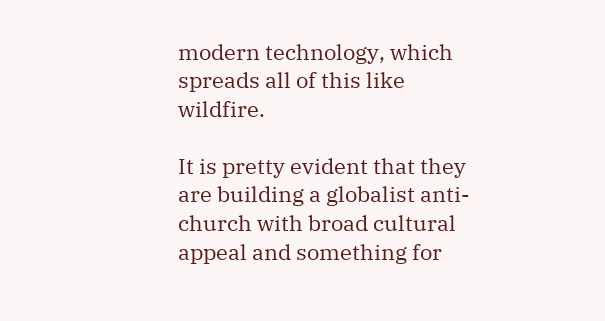modern technology, which spreads all of this like wildfire.

It is pretty evident that they are building a globalist anti-church with broad cultural appeal and something for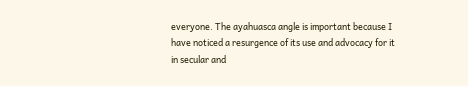everyone. The ayahuasca angle is important because I have noticed a resurgence of its use and advocacy for it in secular and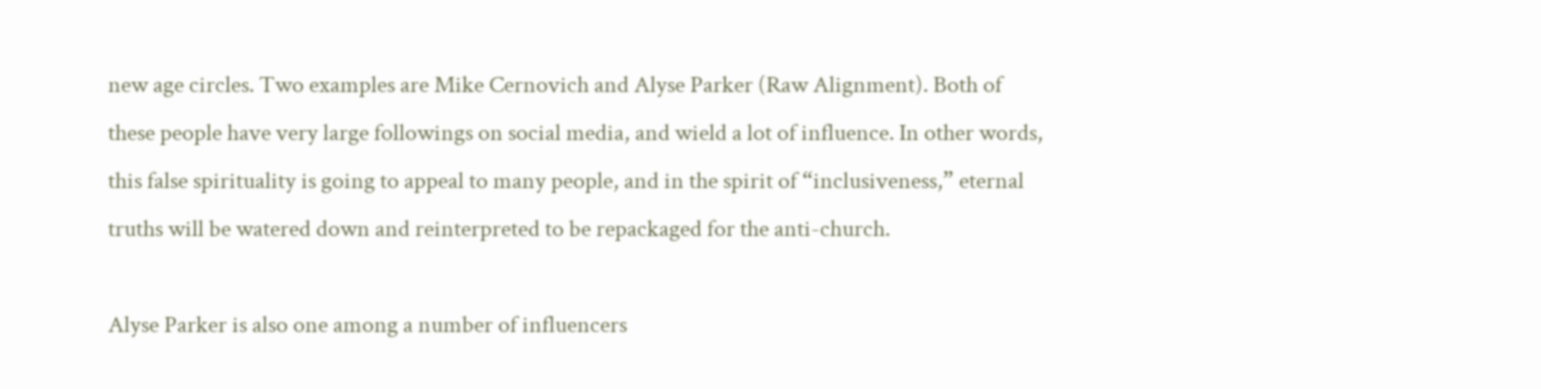new age circles. Two examples are Mike Cernovich and Alyse Parker (Raw Alignment). Both of these people have very large followings on social media, and wield a lot of influence. In other words, this false spirituality is going to appeal to many people, and in the spirit of “inclusiveness,” eternal truths will be watered down and reinterpreted to be repackaged for the anti-church.

Alyse Parker is also one among a number of influencers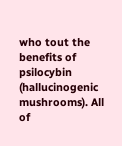who tout the benefits of psilocybin (hallucinogenic mushrooms). All of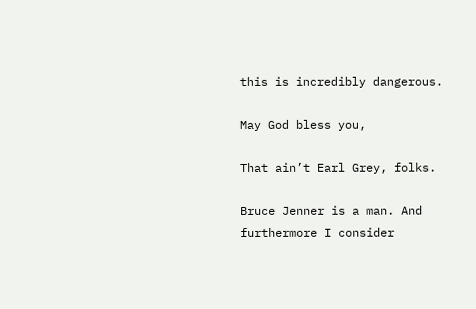this is incredibly dangerous.

May God bless you,

That ain’t Earl Grey, folks.

Bruce Jenner is a man. And furthermore I consider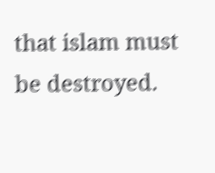that islam must be destroyed.